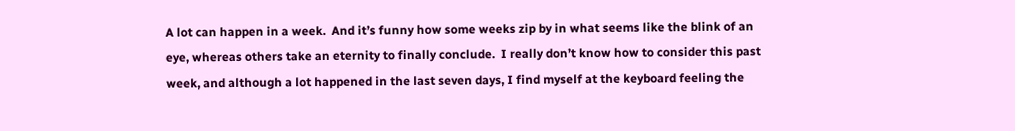A lot can happen in a week.  And it’s funny how some weeks zip by in what seems like the blink of an eye, whereas others take an eternity to finally conclude.  I really don’t know how to consider this past week, and although a lot happened in the last seven days, I find myself at the keyboard feeling the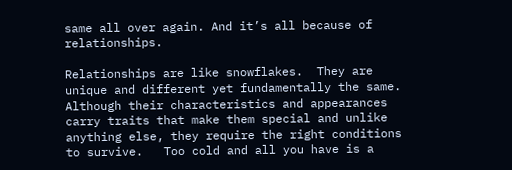same all over again. And it’s all because of relationships.

Relationships are like snowflakes.  They are unique and different yet fundamentally the same.  Although their characteristics and appearances carry traits that make them special and unlike anything else, they require the right conditions to survive.   Too cold and all you have is a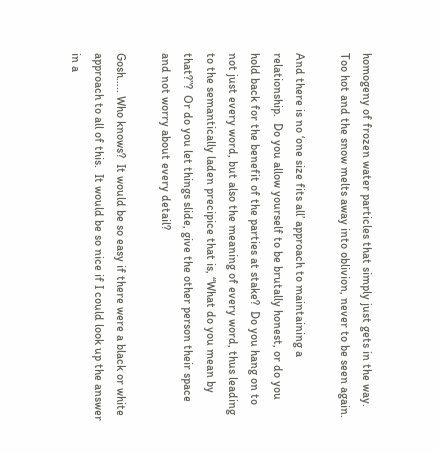homogeny of frozen water particles that simply just gets in the way.  Too hot and the snow melts away into oblivion, never to be seen again.

And there is no ‘one size fits all’ approach to maintaining a relationship.  Do you allow yourself to be brutally honest, or do you hold back for the benefit of the parties at stake?  Do you hang on to not just every word, but also the meaning of every word, thus leading to the semantically laden precipice that is, “What do you mean by that?”?  Or do you let things slide, give the other person their space and not worry about every detail?

Gosh….. Who knows?  It would be so easy if there were a black or white approach to all of this.  It would be so nice if I could look up the answer in a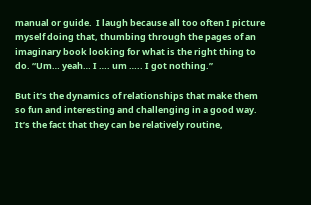manual or guide.  I laugh because all too often I picture myself doing that, thumbing through the pages of an imaginary book looking for what is the right thing to do. “Um… yeah… I …. um ….. I got nothing.”

But it’s the dynamics of relationships that make them so fun and interesting and challenging in a good way.  It’s the fact that they can be relatively routine,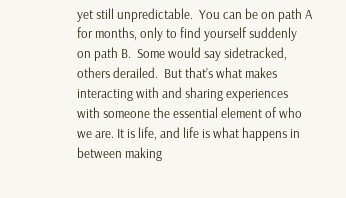yet still unpredictable.  You can be on path A for months, only to find yourself suddenly on path B.  Some would say sidetracked, others derailed.  But that’s what makes interacting with and sharing experiences with someone the essential element of who we are. It is life, and life is what happens in between making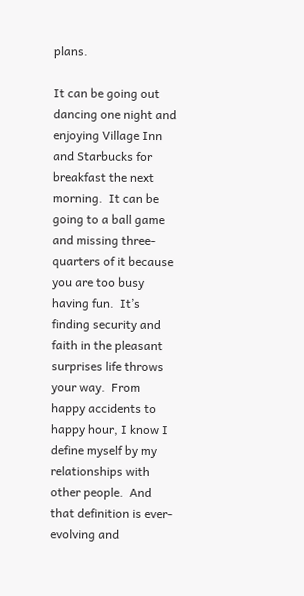plans.

It can be going out dancing one night and enjoying Village Inn and Starbucks for breakfast the next morning.  It can be going to a ball game and missing three-quarters of it because you are too busy having fun.  It’s finding security and faith in the pleasant surprises life throws your way.  From happy accidents to happy hour, I know I define myself by my relationships with other people.  And that definition is ever-evolving and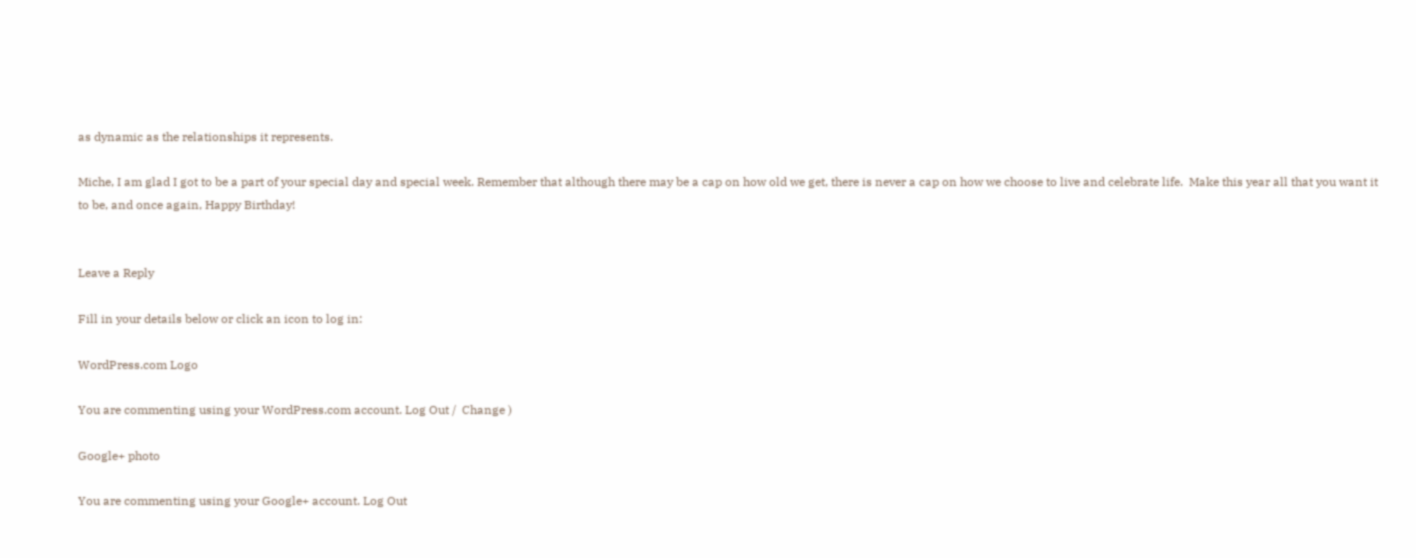as dynamic as the relationships it represents.

Miche, I am glad I got to be a part of your special day and special week. Remember that although there may be a cap on how old we get, there is never a cap on how we choose to live and celebrate life.  Make this year all that you want it to be, and once again, Happy Birthday!


Leave a Reply

Fill in your details below or click an icon to log in:

WordPress.com Logo

You are commenting using your WordPress.com account. Log Out /  Change )

Google+ photo

You are commenting using your Google+ account. Log Out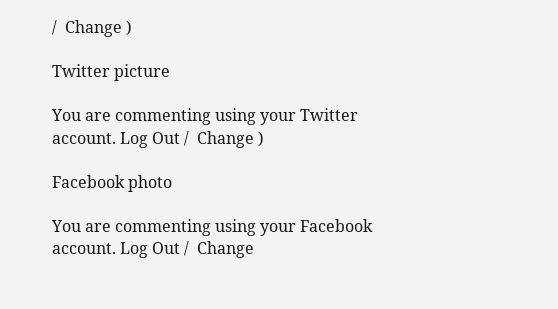/  Change )

Twitter picture

You are commenting using your Twitter account. Log Out /  Change )

Facebook photo

You are commenting using your Facebook account. Log Out /  Change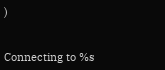)


Connecting to %s